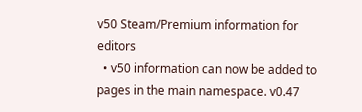v50 Steam/Premium information for editors
  • v50 information can now be added to pages in the main namespace. v0.47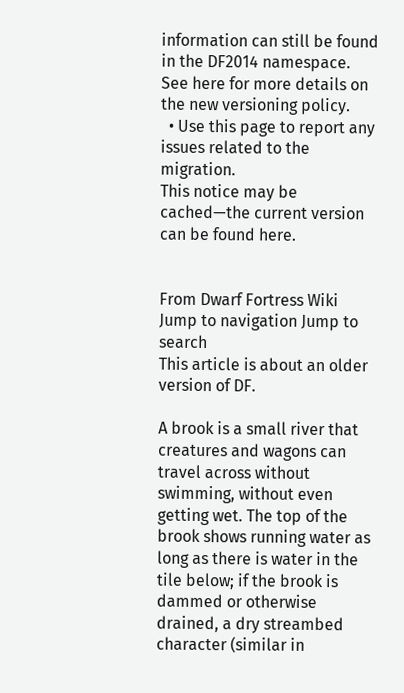information can still be found in the DF2014 namespace. See here for more details on the new versioning policy.
  • Use this page to report any issues related to the migration.
This notice may be cached—the current version can be found here.


From Dwarf Fortress Wiki
Jump to navigation Jump to search
This article is about an older version of DF.

A brook is a small river that creatures and wagons can travel across without swimming, without even getting wet. The top of the brook shows running water as long as there is water in the tile below; if the brook is dammed or otherwise drained, a dry streambed character (similar in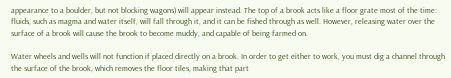appearance to a boulder, but not blocking wagons) will appear instead. The top of a brook acts like a floor grate most of the time: fluids, such as magma and water itself, will fall through it, and it can be fished through as well. However, releasing water over the surface of a brook will cause the brook to become muddy, and capable of being farmed on.

Water wheels and wells will not function if placed directly on a brook. In order to get either to work, you must dig a channel through the surface of the brook, which removes the floor tiles, making that part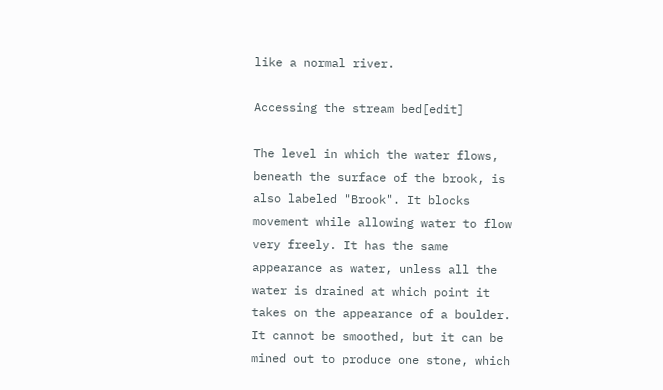like a normal river.

Accessing the stream bed[edit]

The level in which the water flows, beneath the surface of the brook, is also labeled "Brook". It blocks movement while allowing water to flow very freely. It has the same appearance as water, unless all the water is drained at which point it takes on the appearance of a boulder. It cannot be smoothed, but it can be mined out to produce one stone, which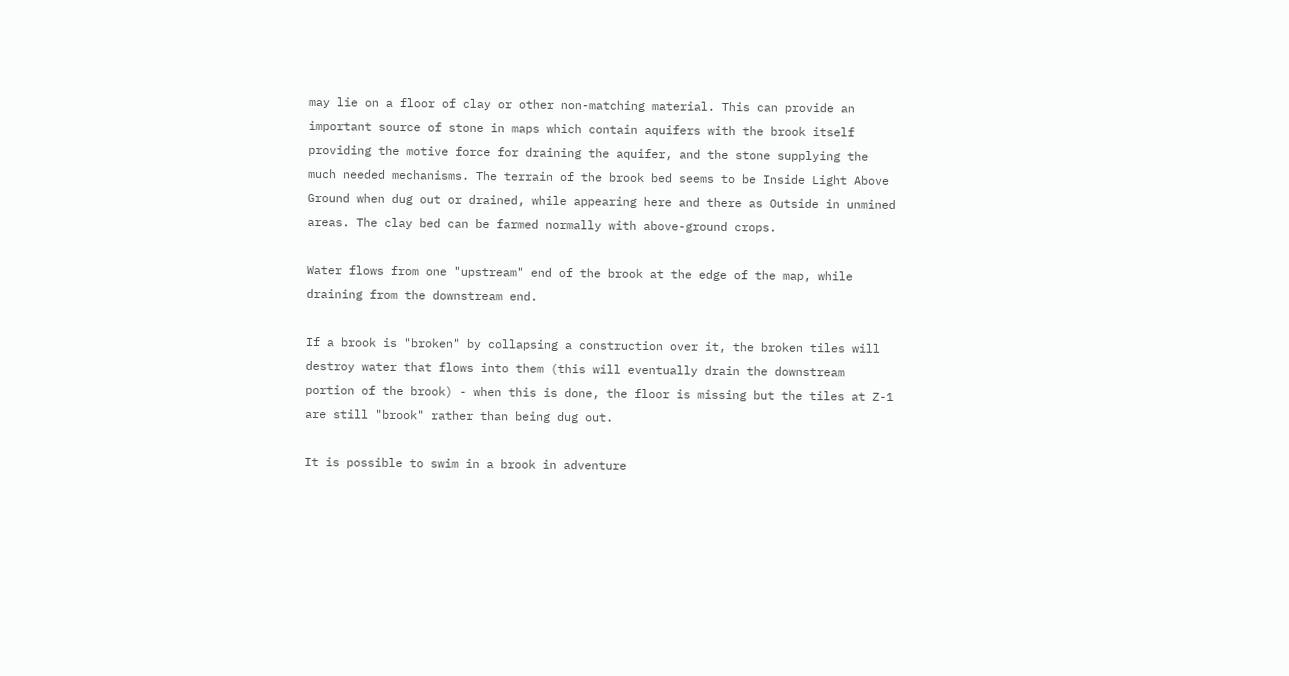may lie on a floor of clay or other non-matching material. This can provide an important source of stone in maps which contain aquifers with the brook itself providing the motive force for draining the aquifer, and the stone supplying the much needed mechanisms. The terrain of the brook bed seems to be Inside Light Above Ground when dug out or drained, while appearing here and there as Outside in unmined areas. The clay bed can be farmed normally with above-ground crops.

Water flows from one "upstream" end of the brook at the edge of the map, while draining from the downstream end.

If a brook is "broken" by collapsing a construction over it, the broken tiles will destroy water that flows into them (this will eventually drain the downstream portion of the brook) - when this is done, the floor is missing but the tiles at Z-1 are still "brook" rather than being dug out.

It is possible to swim in a brook in adventure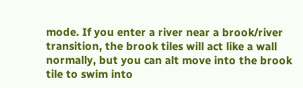mode. If you enter a river near a brook/river transition, the brook tiles will act like a wall normally, but you can alt move into the brook tile to swim into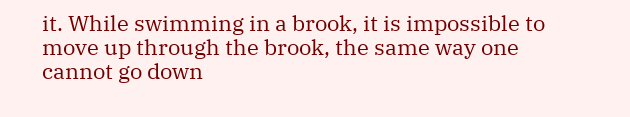it. While swimming in a brook, it is impossible to move up through the brook, the same way one cannot go down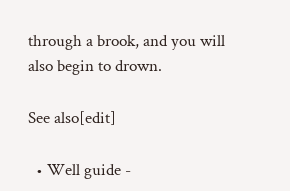through a brook, and you will also begin to drown.

See also[edit]

  • Well guide -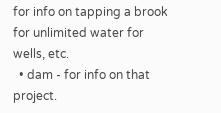for info on tapping a brook for unlimited water for wells, etc.
  • dam - for info on that project.